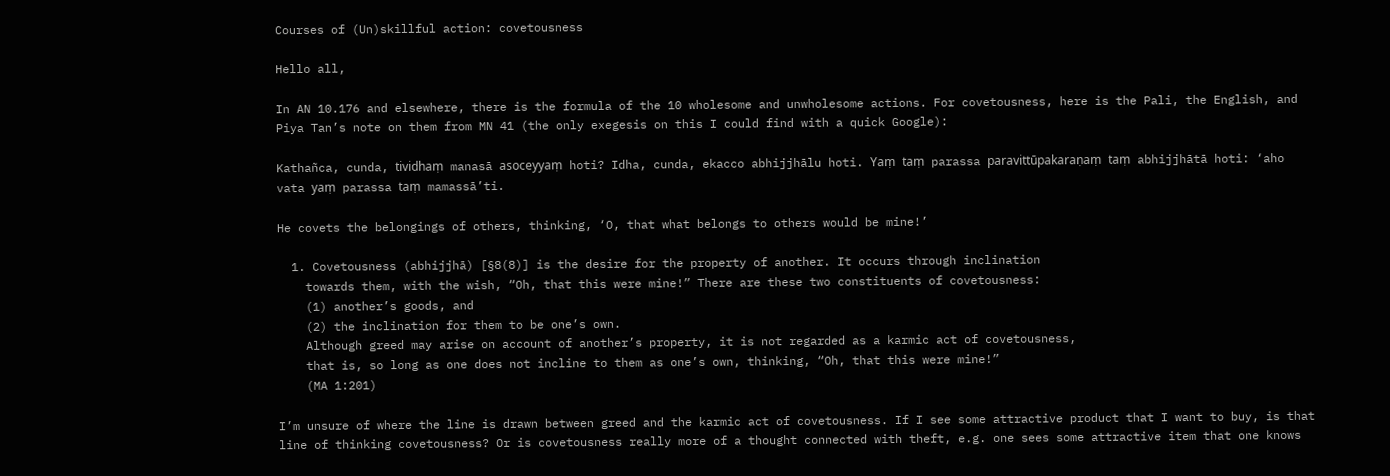Courses of (Un)skillful action: covetousness

Hello all,

In AN 10.176 and elsewhere, there is the formula of the 10 wholesome and unwholesome actions. For covetousness, here is the Pali, the English, and Piya Tan’s note on them from MN 41 (the only exegesis on this I could find with a quick Google):

Kathañca, cunda, tividhaṃ manasā asoceyyaṃ hoti? Idha, cunda, ekacco abhijjhālu hoti. Yaṃ taṃ parassa paravittūpakaraṇaṃ taṃ abhijjhātā hoti: ‘aho vata yaṃ parassa taṃ mamassā’ti.

He covets the belongings of others, thinking, ‘O, that what belongs to others would be mine!’

  1. Covetousness (abhijjhā) [§8(8)] is the desire for the property of another. It occurs through inclination
    towards them, with the wish, “Oh, that this were mine!” There are these two constituents of covetousness:
    (1) another’s goods, and
    (2) the inclination for them to be one’s own.
    Although greed may arise on account of another’s property, it is not regarded as a karmic act of covetousness,
    that is, so long as one does not incline to them as one’s own, thinking, “Oh, that this were mine!”
    (MA 1:201)

I’m unsure of where the line is drawn between greed and the karmic act of covetousness. If I see some attractive product that I want to buy, is that line of thinking covetousness? Or is covetousness really more of a thought connected with theft, e.g. one sees some attractive item that one knows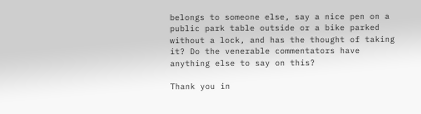belongs to someone else, say a nice pen on a public park table outside or a bike parked without a lock, and has the thought of taking it? Do the venerable commentators have anything else to say on this?

Thank you in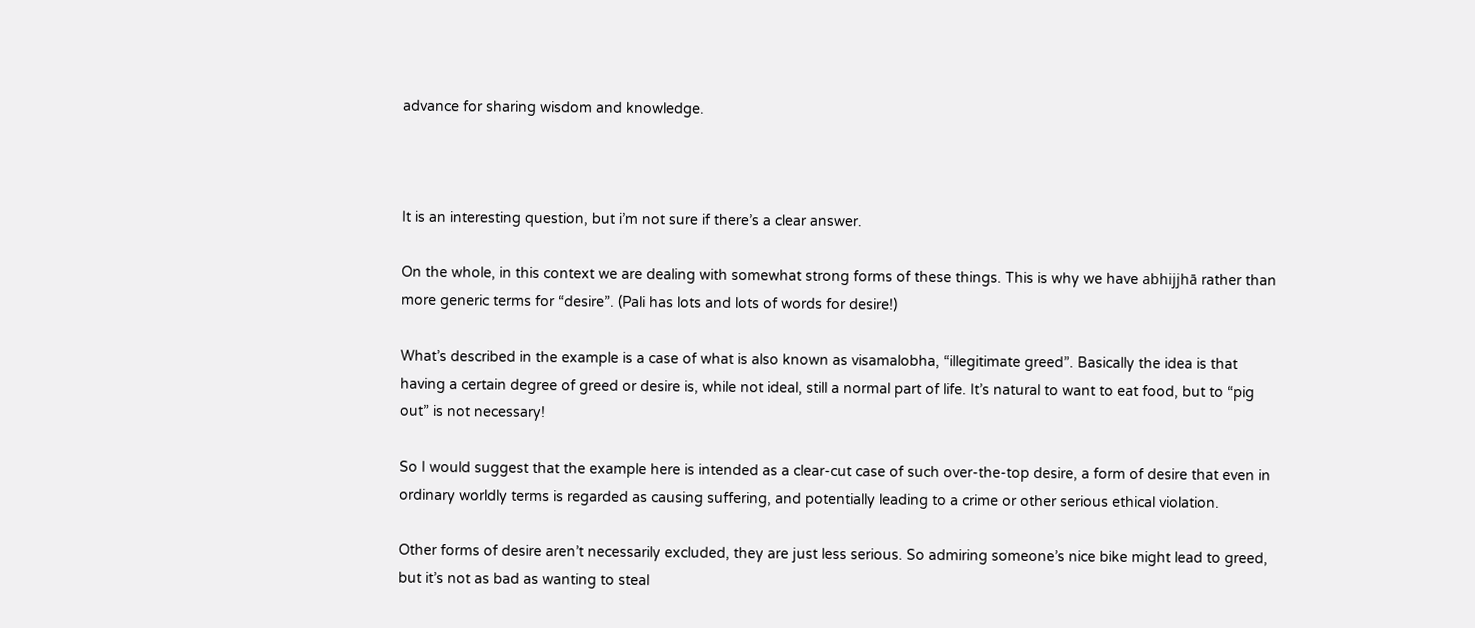advance for sharing wisdom and knowledge.



It is an interesting question, but i’m not sure if there’s a clear answer.

On the whole, in this context we are dealing with somewhat strong forms of these things. This is why we have abhijjhā rather than more generic terms for “desire”. (Pali has lots and lots of words for desire!)

What’s described in the example is a case of what is also known as visamalobha, “illegitimate greed”. Basically the idea is that having a certain degree of greed or desire is, while not ideal, still a normal part of life. It’s natural to want to eat food, but to “pig out” is not necessary!

So I would suggest that the example here is intended as a clear-cut case of such over-the-top desire, a form of desire that even in ordinary worldly terms is regarded as causing suffering, and potentially leading to a crime or other serious ethical violation.

Other forms of desire aren’t necessarily excluded, they are just less serious. So admiring someone’s nice bike might lead to greed, but it’s not as bad as wanting to steal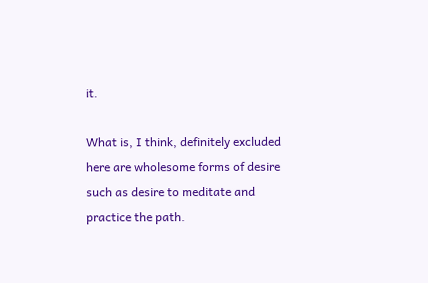it.

What is, I think, definitely excluded here are wholesome forms of desire such as desire to meditate and practice the path.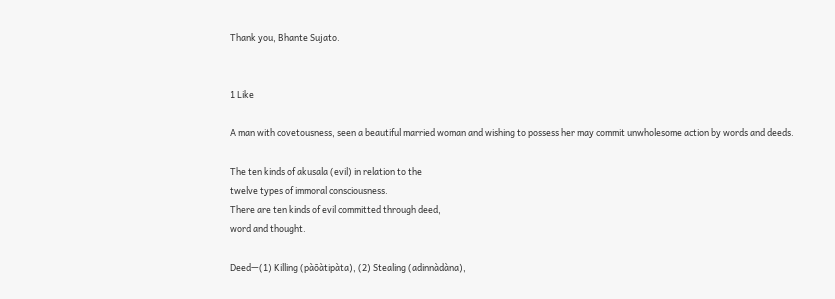Thank you, Bhante Sujato.


1 Like

A man with covetousness, seen a beautiful married woman and wishing to possess her may commit unwholesome action by words and deeds.

The ten kinds of akusala (evil) in relation to the
twelve types of immoral consciousness.
There are ten kinds of evil committed through deed,
word and thought.

Deed—(1) Killing (pàõàtipàta), (2) Stealing (adinnàdàna),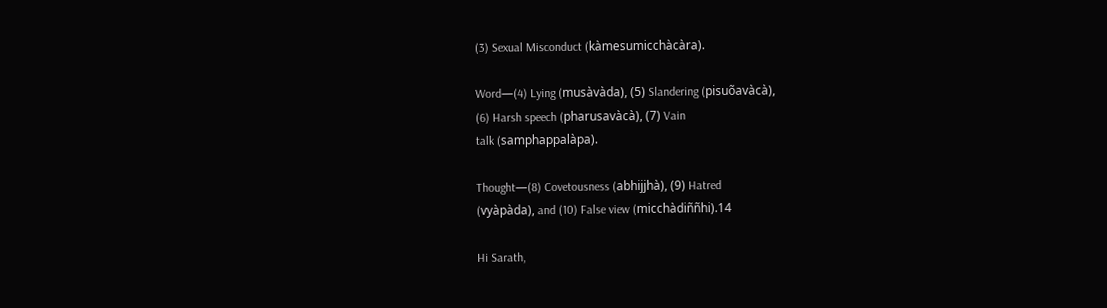(3) Sexual Misconduct (kàmesumicchàcàra).

Word—(4) Lying (musàvàda), (5) Slandering (pisuõavàcà),
(6) Harsh speech (pharusavàcà), (7) Vain
talk (samphappalàpa).

Thought—(8) Covetousness (abhijjhà), (9) Hatred
(vyàpàda), and (10) False view (micchàdiññhi).14

Hi Sarath,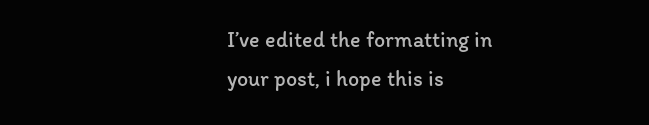I’ve edited the formatting in your post, i hope this is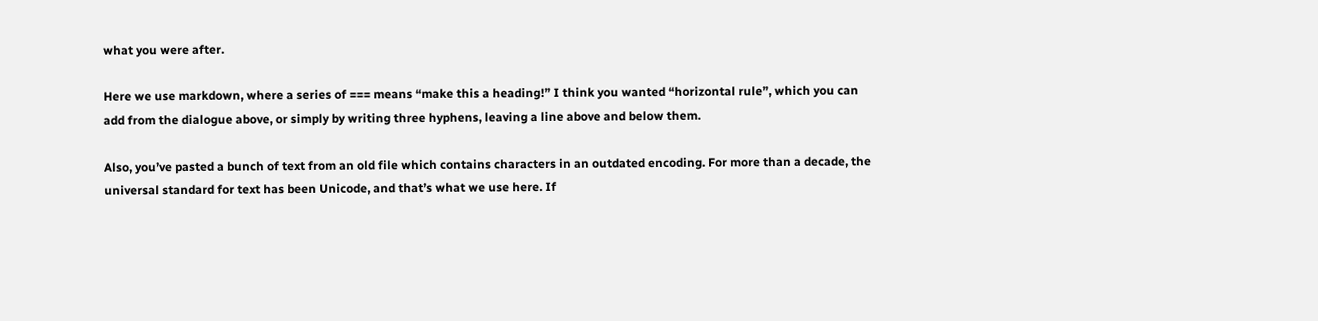what you were after.

Here we use markdown, where a series of === means “make this a heading!” I think you wanted “horizontal rule”, which you can add from the dialogue above, or simply by writing three hyphens, leaving a line above and below them.

Also, you’ve pasted a bunch of text from an old file which contains characters in an outdated encoding. For more than a decade, the universal standard for text has been Unicode, and that’s what we use here. If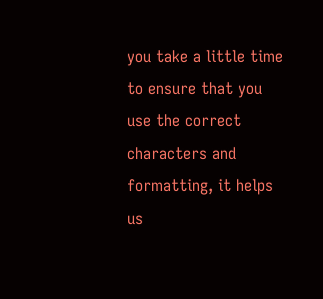you take a little time to ensure that you use the correct characters and formatting, it helps us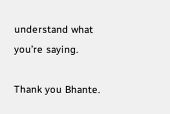understand what you’re saying.

Thank you Bhante.